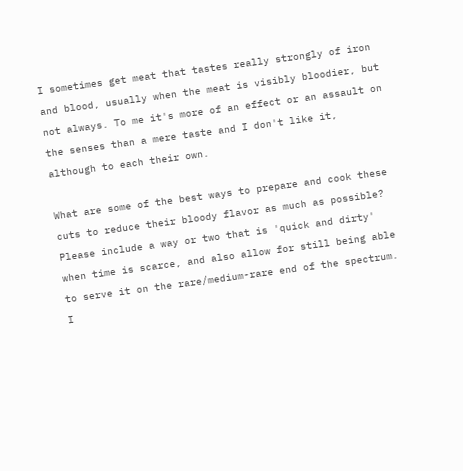I sometimes get meat that tastes really strongly of iron and blood, usually when the meat is visibly bloodier, but not always. To me it's more of an effect or an assault on the senses than a mere taste and I don't like it, although to each their own.

What are some of the best ways to prepare and cook these cuts to reduce their bloody flavor as much as possible? Please include a way or two that is 'quick and dirty' when time is scarce, and also allow for still being able to serve it on the rare/medium-rare end of the spectrum. I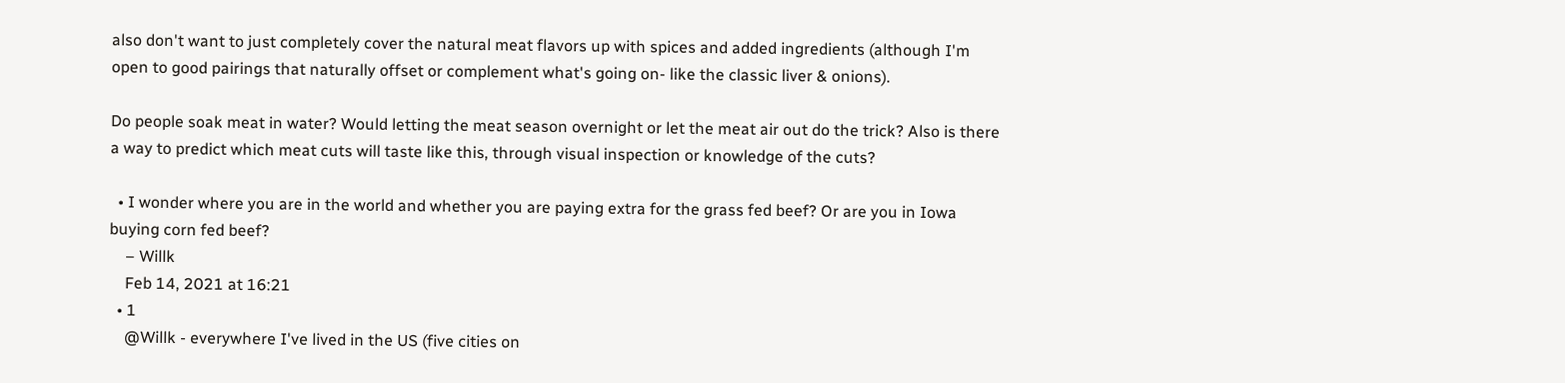also don't want to just completely cover the natural meat flavors up with spices and added ingredients (although I'm open to good pairings that naturally offset or complement what's going on- like the classic liver & onions).

Do people soak meat in water? Would letting the meat season overnight or let the meat air out do the trick? Also is there a way to predict which meat cuts will taste like this, through visual inspection or knowledge of the cuts?

  • I wonder where you are in the world and whether you are paying extra for the grass fed beef? Or are you in Iowa buying corn fed beef?
    – Willk
    Feb 14, 2021 at 16:21
  • 1
    @Willk - everywhere I've lived in the US (five cities on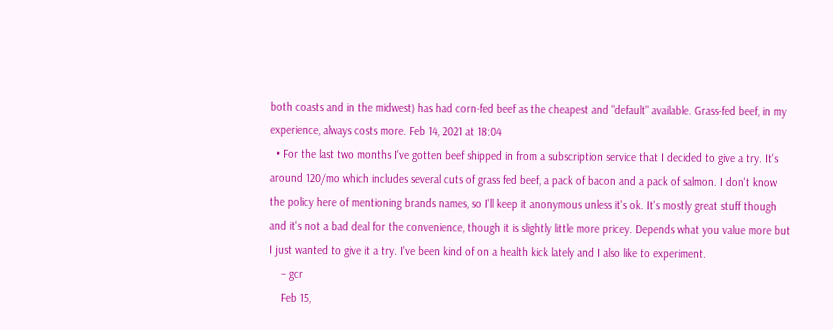both coasts and in the midwest) has had corn-fed beef as the cheapest and "default" available. Grass-fed beef, in my experience, always costs more. Feb 14, 2021 at 18:04
  • For the last two months I've gotten beef shipped in from a subscription service that I decided to give a try. It's around 120/mo which includes several cuts of grass fed beef, a pack of bacon and a pack of salmon. I don't know the policy here of mentioning brands names, so I'll keep it anonymous unless it's ok. It's mostly great stuff though and it's not a bad deal for the convenience, though it is slightly little more pricey. Depends what you value more but I just wanted to give it a try. I've been kind of on a health kick lately and I also like to experiment.
    – gcr
    Feb 15,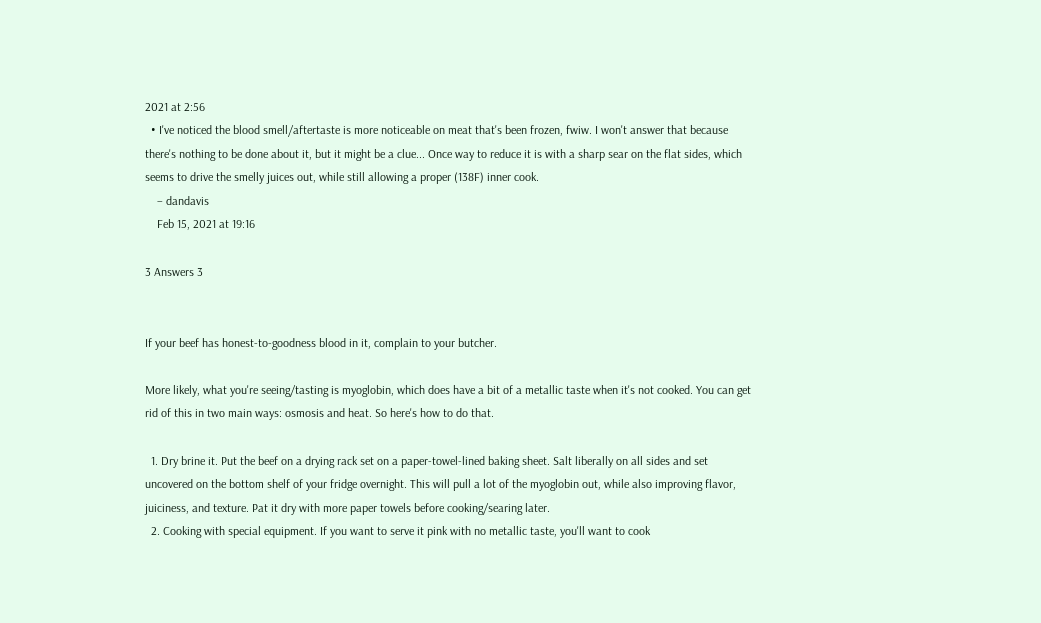2021 at 2:56
  • I've noticed the blood smell/aftertaste is more noticeable on meat that's been frozen, fwiw. I won't answer that because there's nothing to be done about it, but it might be a clue... Once way to reduce it is with a sharp sear on the flat sides, which seems to drive the smelly juices out, while still allowing a proper (138F) inner cook.
    – dandavis
    Feb 15, 2021 at 19:16

3 Answers 3


If your beef has honest-to-goodness blood in it, complain to your butcher.

More likely, what you're seeing/tasting is myoglobin, which does have a bit of a metallic taste when it's not cooked. You can get rid of this in two main ways: osmosis and heat. So here's how to do that.

  1. Dry brine it. Put the beef on a drying rack set on a paper-towel-lined baking sheet. Salt liberally on all sides and set uncovered on the bottom shelf of your fridge overnight. This will pull a lot of the myoglobin out, while also improving flavor, juiciness, and texture. Pat it dry with more paper towels before cooking/searing later.
  2. Cooking with special equipment. If you want to serve it pink with no metallic taste, you'll want to cook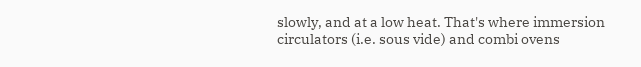slowly, and at a low heat. That's where immersion circulators (i.e. sous vide) and combi ovens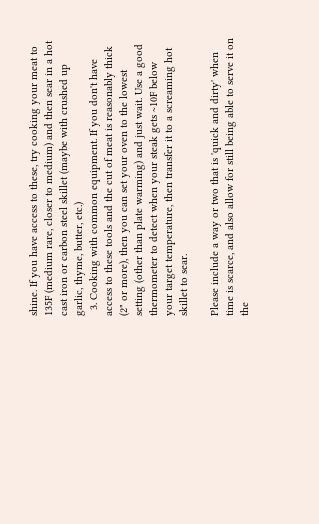shine. If you have access to these, try cooking your meat to 135F (medium rare, closer to medium) and then sear in a hot cast iron or carbon steel skillet (maybe with crushed up garlic, thyme, butter, etc.)
  3. Cooking with common equipment. If you don't have access to these tools and the cut of meat is reasonably thick (2" or more), then you can set your oven to the lowest setting (other than plate warming) and just wait. Use a good thermometer to detect when your steak gets ~10F below your target temperature, then transfer it to a screaming hot skillet to sear.

Please include a way or two that is 'quick and dirty' when time is scarce, and also allow for still being able to serve it on the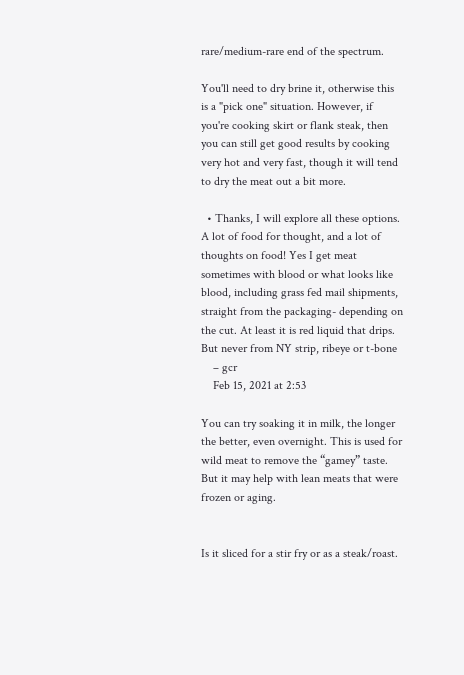rare/medium-rare end of the spectrum.

You'll need to dry brine it, otherwise this is a "pick one" situation. However, if you're cooking skirt or flank steak, then you can still get good results by cooking very hot and very fast, though it will tend to dry the meat out a bit more.

  • Thanks, I will explore all these options. A lot of food for thought, and a lot of thoughts on food! Yes I get meat sometimes with blood or what looks like blood, including grass fed mail shipments, straight from the packaging- depending on the cut. At least it is red liquid that drips. But never from NY strip, ribeye or t-bone
    – gcr
    Feb 15, 2021 at 2:53

You can try soaking it in milk, the longer the better, even overnight. This is used for wild meat to remove the “gamey” taste. But it may help with lean meats that were frozen or aging.


Is it sliced for a stir fry or as a steak/roast.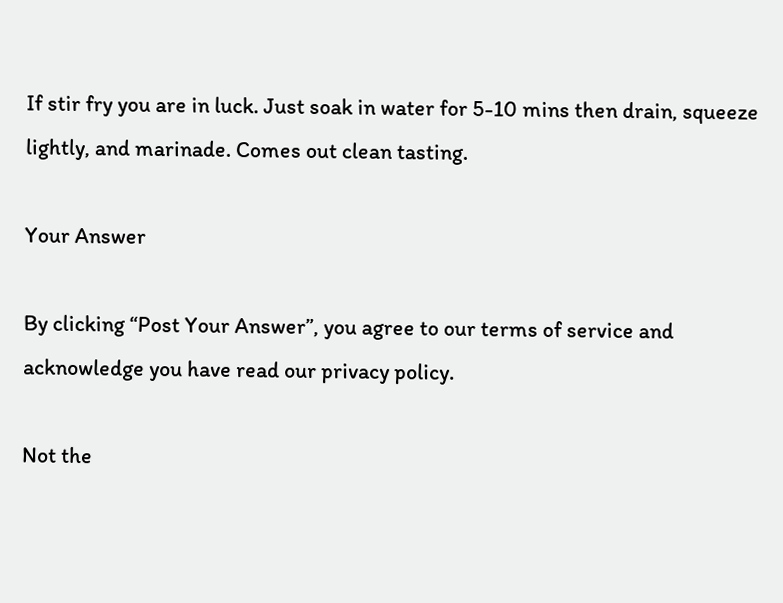If stir fry you are in luck. Just soak in water for 5-10 mins then drain, squeeze lightly, and marinade. Comes out clean tasting.

Your Answer

By clicking “Post Your Answer”, you agree to our terms of service and acknowledge you have read our privacy policy.

Not the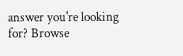answer you're looking for? Browse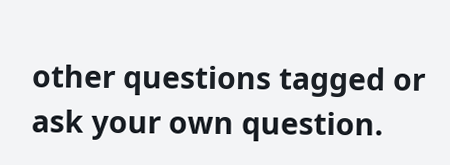other questions tagged or ask your own question.